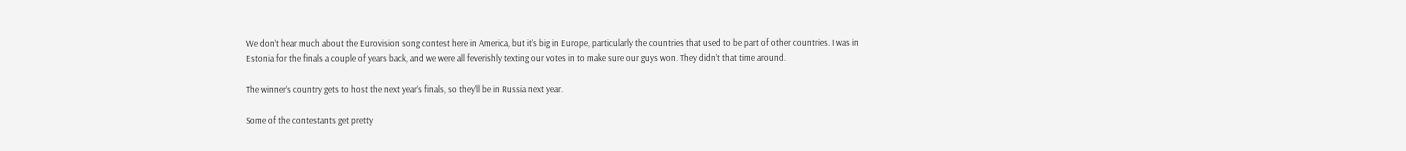We don’t hear much about the Eurovision song contest here in America, but it’s big in Europe, particularly the countries that used to be part of other countries. I was in Estonia for the finals a couple of years back, and we were all feverishly texting our votes in to make sure our guys won. They didn’t that time around.

The winner’s country gets to host the next year’s finals, so they’ll be in Russia next year.

Some of the contestants get pretty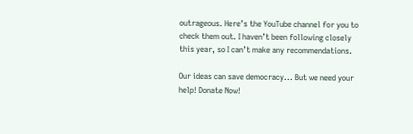outrageous. Here’s the YouTube channel for you to check them out. I haven’t been following closely this year, so I can’t make any recommendations.

Our ideas can save democracy... But we need your help! Donate Now!